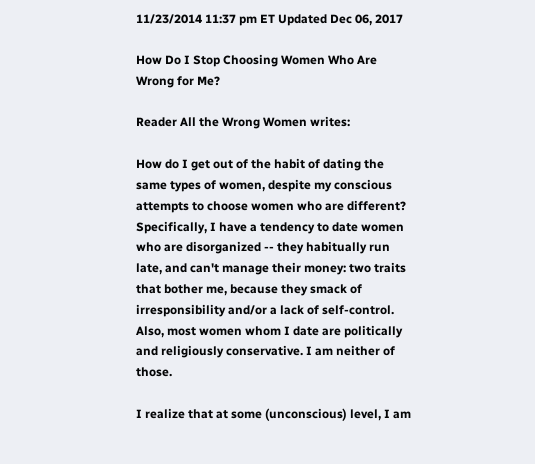11/23/2014 11:37 pm ET Updated Dec 06, 2017

How Do I Stop Choosing Women Who Are Wrong for Me?

Reader All the Wrong Women writes:

How do I get out of the habit of dating the same types of women, despite my conscious attempts to choose women who are different?  Specifically, I have a tendency to date women who are disorganized -- they habitually run late, and can't manage their money: two traits that bother me, because they smack of irresponsibility and/or a lack of self-control. Also, most women whom I date are politically and religiously conservative. I am neither of those.

I realize that at some (unconscious) level, I am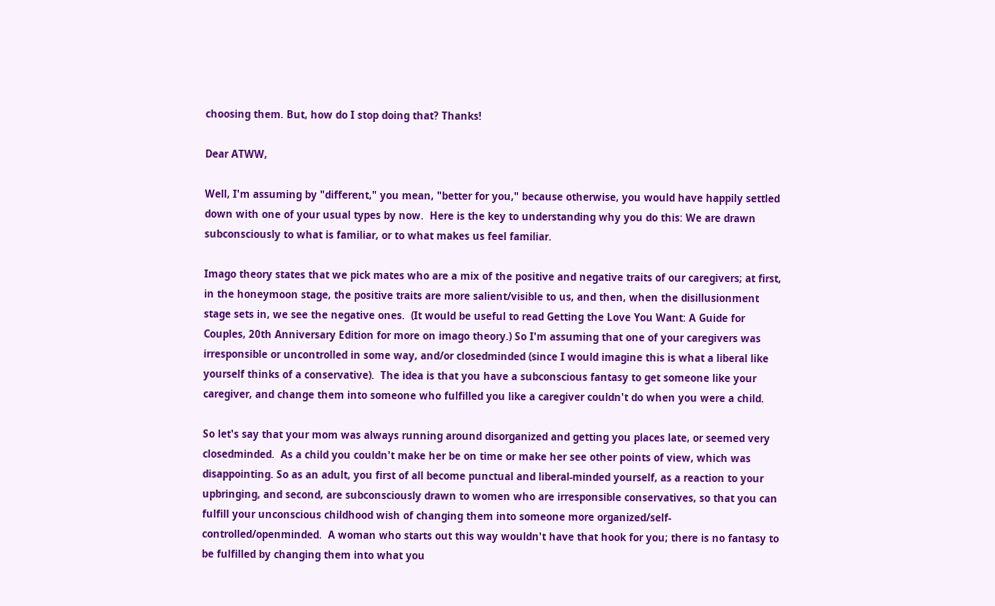choosing them. But, how do I stop doing that? Thanks!

Dear ATWW,

Well, I'm assuming by "different," you mean, "better for you," because otherwise, you would have happily settled down with one of your usual types by now.  Here is the key to understanding why you do this: We are drawn subconsciously to what is familiar, or to what makes us feel familiar.

Imago theory states that we pick mates who are a mix of the positive and negative traits of our caregivers; at first, in the honeymoon stage, the positive traits are more salient/visible to us, and then, when the disillusionment stage sets in, we see the negative ones.  (It would be useful to read Getting the Love You Want: A Guide for Couples, 20th Anniversary Edition for more on imago theory.) So I'm assuming that one of your caregivers was irresponsible or uncontrolled in some way, and/or closedminded (since I would imagine this is what a liberal like yourself thinks of a conservative).  The idea is that you have a subconscious fantasy to get someone like your caregiver, and change them into someone who fulfilled you like a caregiver couldn't do when you were a child.

So let's say that your mom was always running around disorganized and getting you places late, or seemed very closedminded.  As a child you couldn't make her be on time or make her see other points of view, which was disappointing. So as an adult, you first of all become punctual and liberal-minded yourself, as a reaction to your upbringing, and second, are subconsciously drawn to women who are irresponsible conservatives, so that you can fulfill your unconscious childhood wish of changing them into someone more organized/self-controlled/openminded.  A woman who starts out this way wouldn't have that hook for you; there is no fantasy to be fulfilled by changing them into what you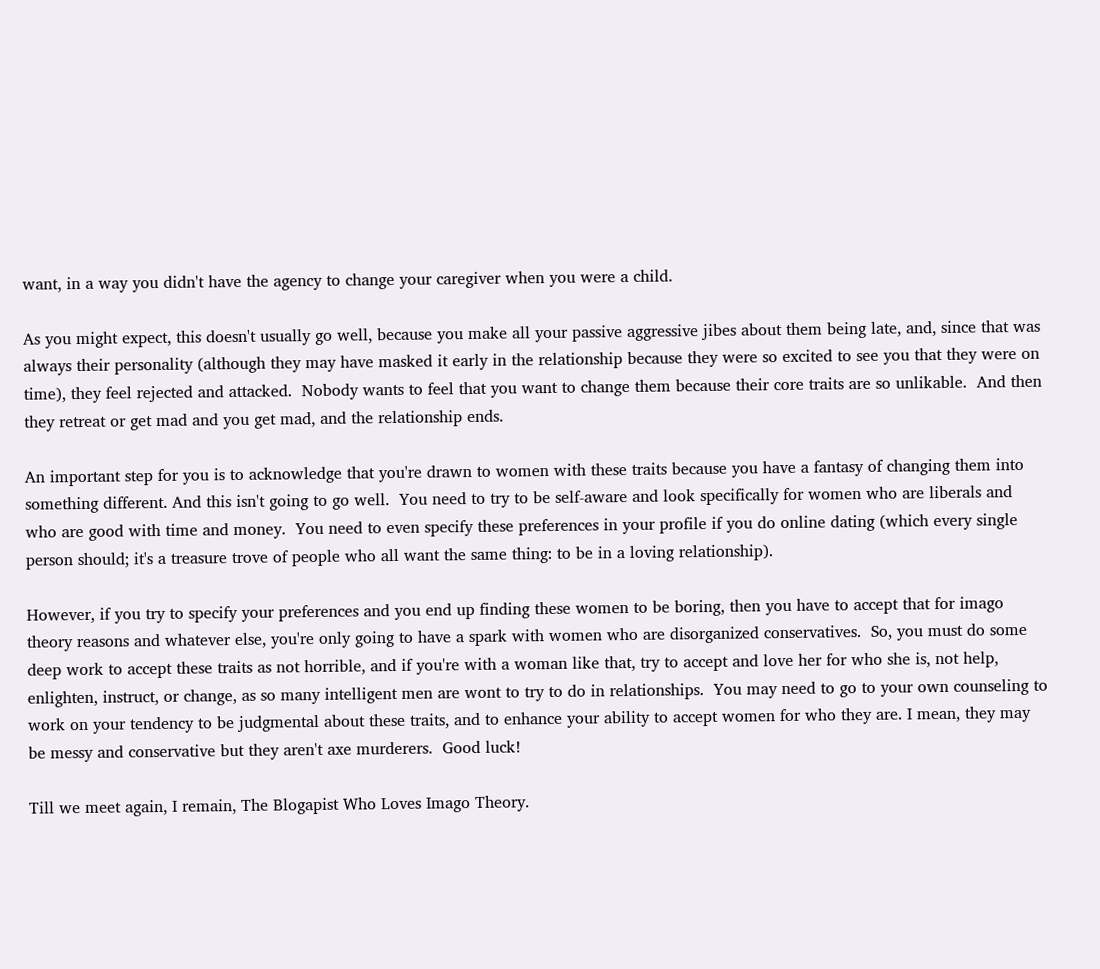want, in a way you didn't have the agency to change your caregiver when you were a child.

As you might expect, this doesn't usually go well, because you make all your passive aggressive jibes about them being late, and, since that was always their personality (although they may have masked it early in the relationship because they were so excited to see you that they were on time), they feel rejected and attacked.  Nobody wants to feel that you want to change them because their core traits are so unlikable.  And then they retreat or get mad and you get mad, and the relationship ends.

An important step for you is to acknowledge that you're drawn to women with these traits because you have a fantasy of changing them into something different. And this isn't going to go well.  You need to try to be self-aware and look specifically for women who are liberals and who are good with time and money.  You need to even specify these preferences in your profile if you do online dating (which every single person should; it's a treasure trove of people who all want the same thing: to be in a loving relationship).

However, if you try to specify your preferences and you end up finding these women to be boring, then you have to accept that for imago theory reasons and whatever else, you're only going to have a spark with women who are disorganized conservatives.  So, you must do some deep work to accept these traits as not horrible, and if you're with a woman like that, try to accept and love her for who she is, not help, enlighten, instruct, or change, as so many intelligent men are wont to try to do in relationships.  You may need to go to your own counseling to work on your tendency to be judgmental about these traits, and to enhance your ability to accept women for who they are. I mean, they may be messy and conservative but they aren't axe murderers.  Good luck!

Till we meet again, I remain, The Blogapist Who Loves Imago Theory.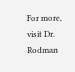For more, visit Dr. Rodman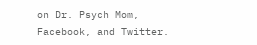on Dr. Psych Mom, Facebook, and Twitter.